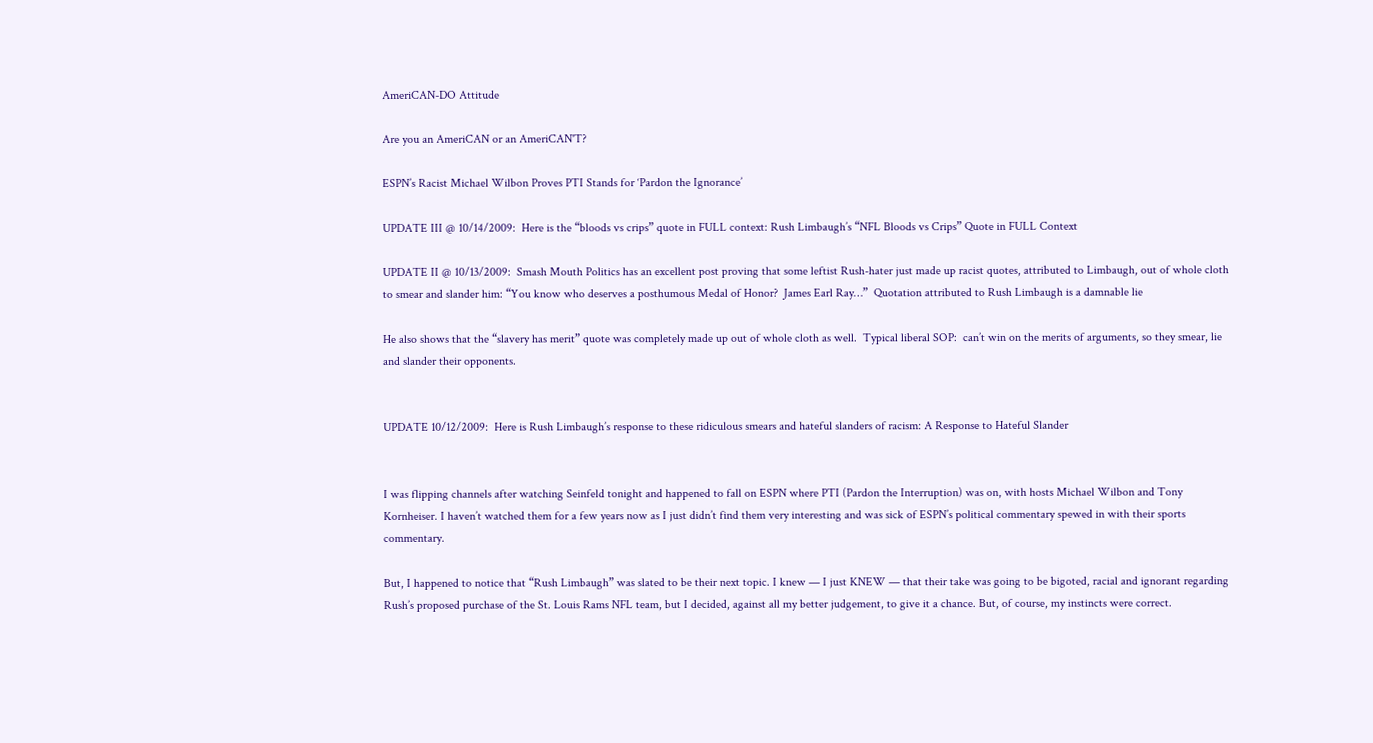AmeriCAN-DO Attitude

Are you an AmeriCAN or an AmeriCAN'T?

ESPN’s Racist Michael Wilbon Proves PTI Stands for ‘Pardon the Ignorance’

UPDATE III @ 10/14/2009:  Here is the “bloods vs crips” quote in FULL context: Rush Limbaugh’s “NFL Bloods vs Crips” Quote in FULL Context

UPDATE II @ 10/13/2009:  Smash Mouth Politics has an excellent post proving that some leftist Rush-hater just made up racist quotes, attributed to Limbaugh, out of whole cloth to smear and slander him: “You know who deserves a posthumous Medal of Honor?  James Earl Ray…”  Quotation attributed to Rush Limbaugh is a damnable lie

He also shows that the “slavery has merit” quote was completely made up out of whole cloth as well.  Typical liberal SOP:  can’t win on the merits of arguments, so they smear, lie and slander their opponents.


UPDATE 10/12/2009:  Here is Rush Limbaugh’s response to these ridiculous smears and hateful slanders of racism: A Response to Hateful Slander


I was flipping channels after watching Seinfeld tonight and happened to fall on ESPN where PTI (Pardon the Interruption) was on, with hosts Michael Wilbon and Tony Kornheiser. I haven’t watched them for a few years now as I just didn’t find them very interesting and was sick of ESPN’s political commentary spewed in with their sports commentary.

But, I happened to notice that “Rush Limbaugh” was slated to be their next topic. I knew — I just KNEW — that their take was going to be bigoted, racial and ignorant regarding Rush’s proposed purchase of the St. Louis Rams NFL team, but I decided, against all my better judgement, to give it a chance. But, of course, my instincts were correct.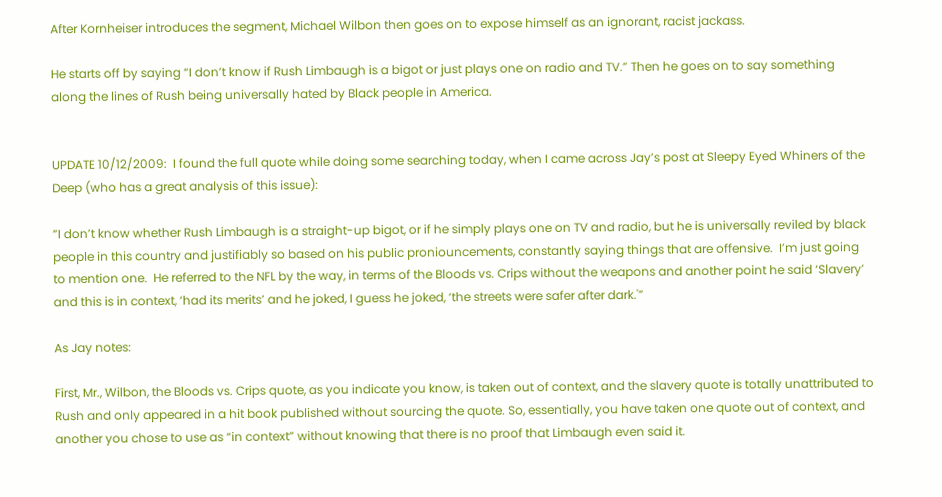After Kornheiser introduces the segment, Michael Wilbon then goes on to expose himself as an ignorant, racist jackass.

He starts off by saying “I don’t know if Rush Limbaugh is a bigot or just plays one on radio and TV.” Then he goes on to say something along the lines of Rush being universally hated by Black people in America.


UPDATE 10/12/2009:  I found the full quote while doing some searching today, when I came across Jay’s post at Sleepy Eyed Whiners of the Deep (who has a great analysis of this issue):

”I don’t know whether Rush Limbaugh is a straight-up bigot, or if he simply plays one on TV and radio, but he is universally reviled by black people in this country and justifiably so based on his public proniouncements, constantly saying things that are offensive.  I’m just going to mention one.  He referred to the NFL by the way, in terms of the Bloods vs. Crips without the weapons and another point he said ‘Slavery’ and this is in context, ‘had its merits’ and he joked, I guess he joked, ‘the streets were safer after dark.'”

As Jay notes:

First, Mr., Wilbon, the Bloods vs. Crips quote, as you indicate you know, is taken out of context, and the slavery quote is totally unattributed to Rush and only appeared in a hit book published without sourcing the quote. So, essentially, you have taken one quote out of context, and another you chose to use as “in context” without knowing that there is no proof that Limbaugh even said it.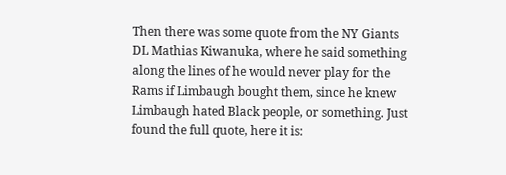Then there was some quote from the NY Giants DL Mathias Kiwanuka, where he said something along the lines of he would never play for the Rams if Limbaugh bought them, since he knew Limbaugh hated Black people, or something. Just found the full quote, here it is: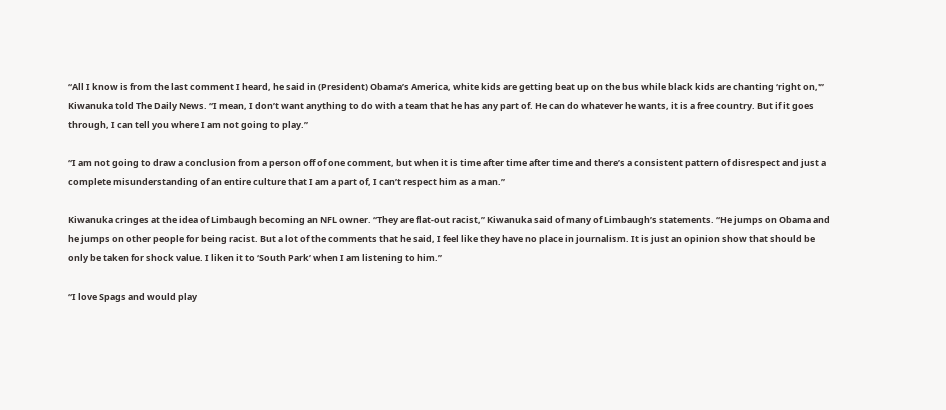“All I know is from the last comment I heard, he said in (President) Obama’s America, white kids are getting beat up on the bus while black kids are chanting ‘right on,'” Kiwanuka told The Daily News. “I mean, I don’t want anything to do with a team that he has any part of. He can do whatever he wants, it is a free country. But if it goes through, I can tell you where I am not going to play.”

“I am not going to draw a conclusion from a person off of one comment, but when it is time after time after time and there’s a consistent pattern of disrespect and just a complete misunderstanding of an entire culture that I am a part of, I can’t respect him as a man.”

Kiwanuka cringes at the idea of Limbaugh becoming an NFL owner. “They are flat-out racist,” Kiwanuka said of many of Limbaugh’s statements. “He jumps on Obama and he jumps on other people for being racist. But a lot of the comments that he said, I feel like they have no place in journalism. It is just an opinion show that should be only be taken for shock value. I liken it to ‘South Park’ when I am listening to him.”

“I love Spags and would play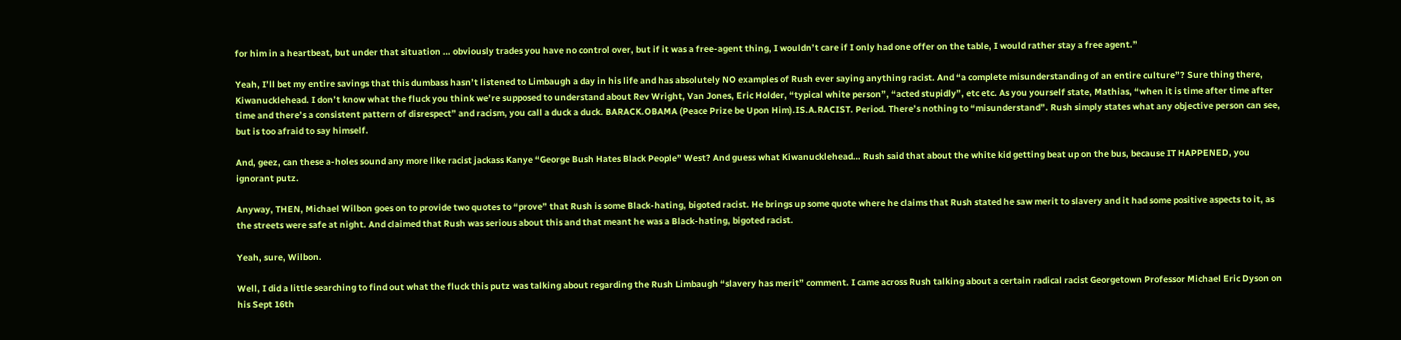for him in a heartbeat, but under that situation … obviously trades you have no control over, but if it was a free-agent thing, I wouldn’t care if I only had one offer on the table, I would rather stay a free agent.”

Yeah, I’ll bet my entire savings that this dumbass hasn’t listened to Limbaugh a day in his life and has absolutely NO examples of Rush ever saying anything racist. And “a complete misunderstanding of an entire culture”? Sure thing there, Kiwanucklehead. I don’t know what the fluck you think we’re supposed to understand about Rev Wright, Van Jones, Eric Holder, “typical white person”, “acted stupidly”, etc etc. As you yourself state, Mathias, “when it is time after time after time and there’s a consistent pattern of disrespect” and racism, you call a duck a duck. BARACK.OBAMA (Peace Prize be Upon Him).IS.A.RACIST. Period. There’s nothing to “misunderstand”. Rush simply states what any objective person can see, but is too afraid to say himself.

And, geez, can these a-holes sound any more like racist jackass Kanye “George Bush Hates Black People” West? And guess what Kiwanucklehead… Rush said that about the white kid getting beat up on the bus, because IT HAPPENED, you ignorant putz.

Anyway, THEN, Michael Wilbon goes on to provide two quotes to “prove” that Rush is some Black-hating, bigoted racist. He brings up some quote where he claims that Rush stated he saw merit to slavery and it had some positive aspects to it, as the streets were safe at night. And claimed that Rush was serious about this and that meant he was a Black-hating, bigoted racist.

Yeah, sure, Wilbon.

Well, I did a little searching to find out what the fluck this putz was talking about regarding the Rush Limbaugh “slavery has merit” comment. I came across Rush talking about a certain radical racist Georgetown Professor Michael Eric Dyson on his Sept 16th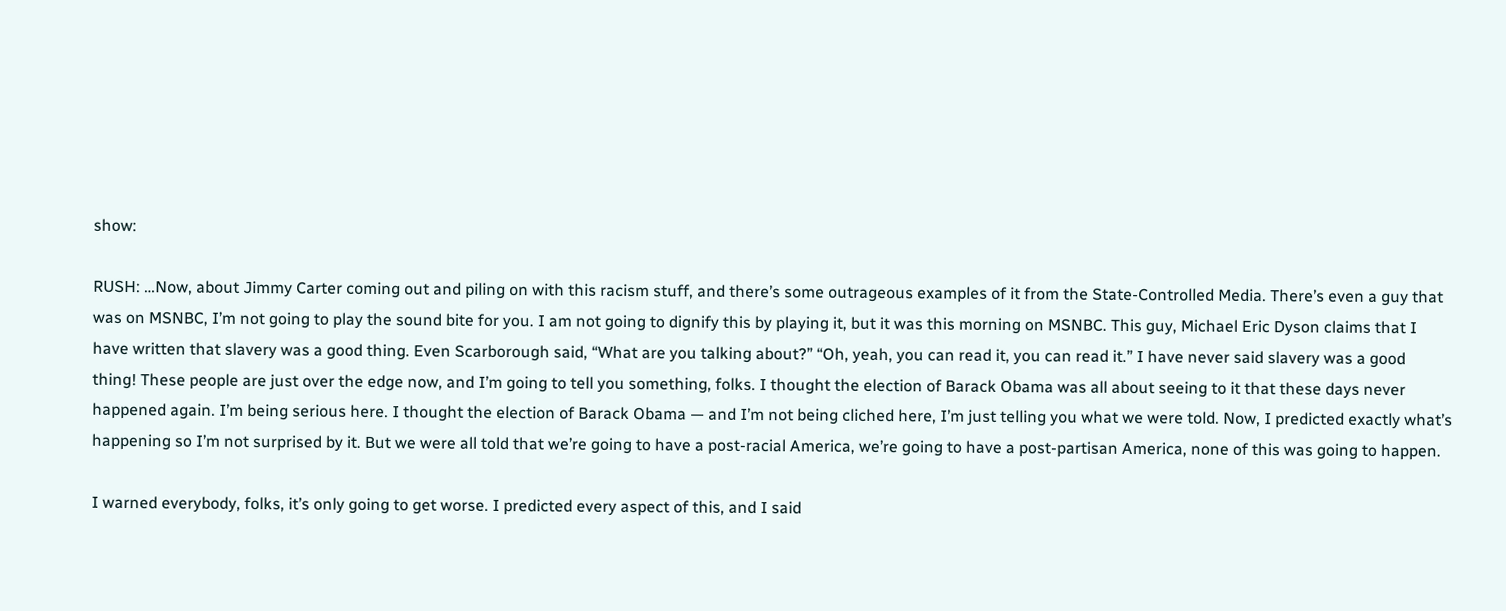show:

RUSH: …Now, about Jimmy Carter coming out and piling on with this racism stuff, and there’s some outrageous examples of it from the State-Controlled Media. There’s even a guy that was on MSNBC, I’m not going to play the sound bite for you. I am not going to dignify this by playing it, but it was this morning on MSNBC. This guy, Michael Eric Dyson claims that I have written that slavery was a good thing. Even Scarborough said, “What are you talking about?” “Oh, yeah, you can read it, you can read it.” I have never said slavery was a good thing! These people are just over the edge now, and I’m going to tell you something, folks. I thought the election of Barack Obama was all about seeing to it that these days never happened again. I’m being serious here. I thought the election of Barack Obama — and I’m not being cliched here, I’m just telling you what we were told. Now, I predicted exactly what’s happening so I’m not surprised by it. But we were all told that we’re going to have a post-racial America, we’re going to have a post-partisan America, none of this was going to happen.

I warned everybody, folks, it’s only going to get worse. I predicted every aspect of this, and I said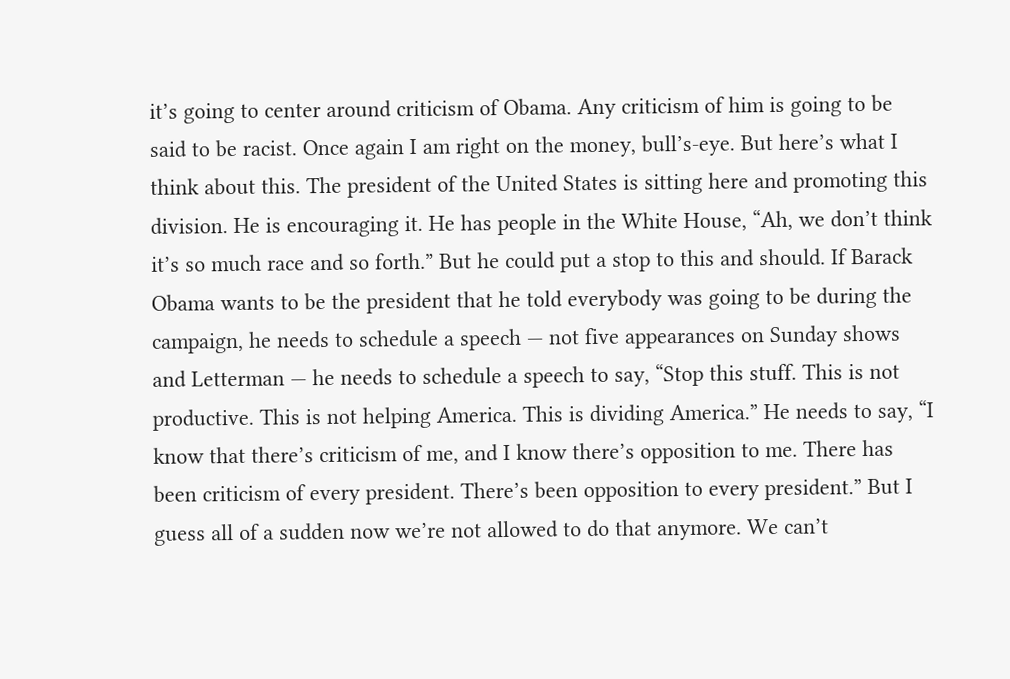it’s going to center around criticism of Obama. Any criticism of him is going to be said to be racist. Once again I am right on the money, bull’s-eye. But here’s what I think about this. The president of the United States is sitting here and promoting this division. He is encouraging it. He has people in the White House, “Ah, we don’t think it’s so much race and so forth.” But he could put a stop to this and should. If Barack Obama wants to be the president that he told everybody was going to be during the campaign, he needs to schedule a speech — not five appearances on Sunday shows and Letterman — he needs to schedule a speech to say, “Stop this stuff. This is not productive. This is not helping America. This is dividing America.” He needs to say, “I know that there’s criticism of me, and I know there’s opposition to me. There has been criticism of every president. There’s been opposition to every president.” But I guess all of a sudden now we’re not allowed to do that anymore. We can’t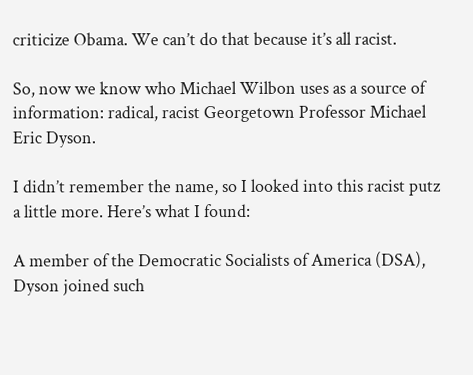criticize Obama. We can’t do that because it’s all racist.

So, now we know who Michael Wilbon uses as a source of information: radical, racist Georgetown Professor Michael Eric Dyson.

I didn’t remember the name, so I looked into this racist putz a little more. Here’s what I found:

A member of the Democratic Socialists of America (DSA), Dyson joined such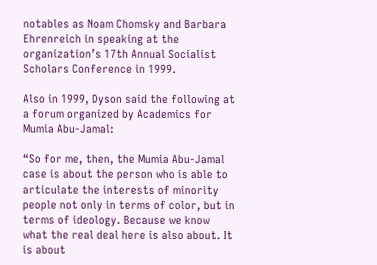notables as Noam Chomsky and Barbara Ehrenreich in speaking at the organization’s 17th Annual Socialist Scholars Conference in 1999.

Also in 1999, Dyson said the following at a forum organized by Academics for Mumia Abu-Jamal:

“So for me, then, the Mumia Abu-Jamal case is about the person who is able to articulate the interests of minority people not only in terms of color, but in terms of ideology. Because we know what the real deal here is also about. It is about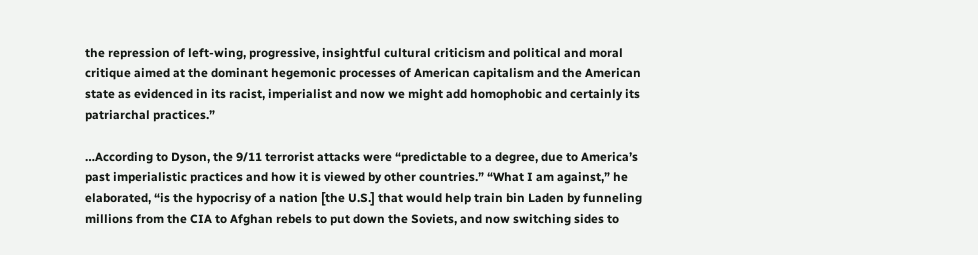the repression of left-wing, progressive, insightful cultural criticism and political and moral critique aimed at the dominant hegemonic processes of American capitalism and the American state as evidenced in its racist, imperialist and now we might add homophobic and certainly its patriarchal practices.”

…According to Dyson, the 9/11 terrorist attacks were “predictable to a degree, due to America’s past imperialistic practices and how it is viewed by other countries.” “What I am against,” he elaborated, “is the hypocrisy of a nation [the U.S.] that would help train bin Laden by funneling millions from the CIA to Afghan rebels to put down the Soviets, and now switching sides to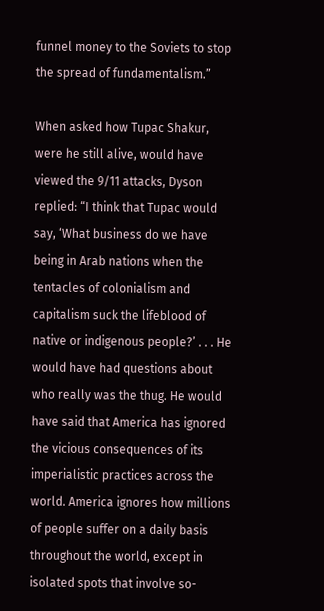funnel money to the Soviets to stop the spread of fundamentalism.”

When asked how Tupac Shakur, were he still alive, would have viewed the 9/11 attacks, Dyson replied: “I think that Tupac would say, ‘What business do we have being in Arab nations when the tentacles of colonialism and capitalism suck the lifeblood of native or indigenous people?’ . . . He would have had questions about who really was the thug. He would have said that America has ignored the vicious consequences of its imperialistic practices across the world. America ignores how millions of people suffer on a daily basis throughout the world, except in isolated spots that involve so-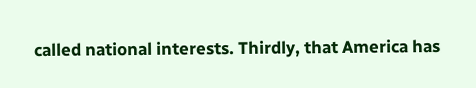called national interests. Thirdly, that America has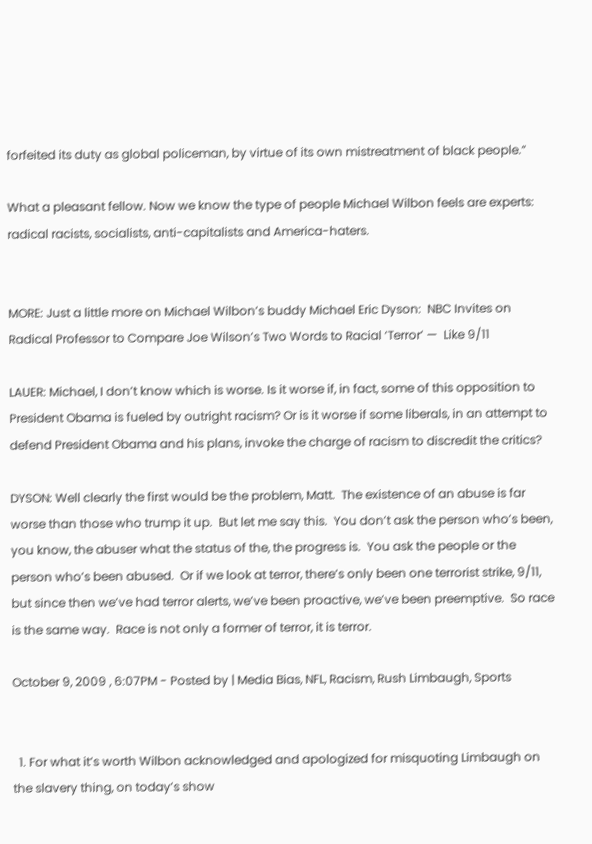forfeited its duty as global policeman, by virtue of its own mistreatment of black people.”

What a pleasant fellow. Now we know the type of people Michael Wilbon feels are experts: radical racists, socialists, anti-capitalists and America-haters.


MORE: Just a little more on Michael Wilbon’s buddy Michael Eric Dyson:  NBC Invites on Radical Professor to Compare Joe Wilson’s Two Words to Racial ‘Terror’ —  Like 9/11

LAUER: Michael, I don’t know which is worse. Is it worse if, in fact, some of this opposition to President Obama is fueled by outright racism? Or is it worse if some liberals, in an attempt to defend President Obama and his plans, invoke the charge of racism to discredit the critics?

DYSON: Well clearly the first would be the problem, Matt.  The existence of an abuse is far worse than those who trump it up.  But let me say this.  You don’t ask the person who’s been, you know, the abuser what the status of the, the progress is.  You ask the people or the person who’s been abused.  Or if we look at terror, there’s only been one terrorist strike, 9/11, but since then we’ve had terror alerts, we’ve been proactive, we’ve been preemptive.  So race is the same way.  Race is not only a former of terror, it is terror.

October 9, 2009 , 6:07PM - Posted by | Media Bias, NFL, Racism, Rush Limbaugh, Sports


  1. For what it’s worth Wilbon acknowledged and apologized for misquoting Limbaugh on the slavery thing, on today’s show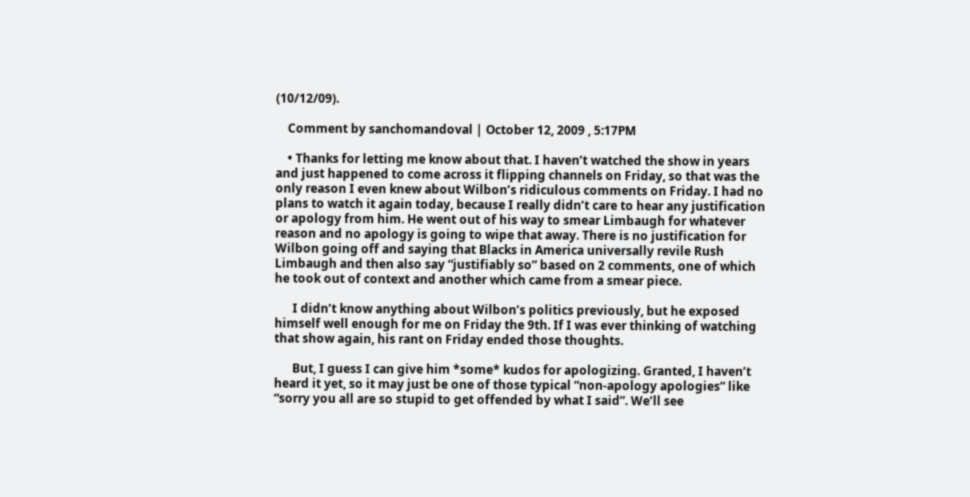(10/12/09).

    Comment by sanchomandoval | October 12, 2009 , 5:17PM

    • Thanks for letting me know about that. I haven’t watched the show in years and just happened to come across it flipping channels on Friday, so that was the only reason I even knew about Wilbon’s ridiculous comments on Friday. I had no plans to watch it again today, because I really didn’t care to hear any justification or apology from him. He went out of his way to smear Limbaugh for whatever reason and no apology is going to wipe that away. There is no justification for Wilbon going off and saying that Blacks in America universally revile Rush Limbaugh and then also say “justifiably so” based on 2 comments, one of which he took out of context and another which came from a smear piece.

      I didn’t know anything about Wilbon’s politics previously, but he exposed himself well enough for me on Friday the 9th. If I was ever thinking of watching that show again, his rant on Friday ended those thoughts.

      But, I guess I can give him *some* kudos for apologizing. Granted, I haven’t heard it yet, so it may just be one of those typical “non-apology apologies” like “sorry you all are so stupid to get offended by what I said”. We’ll see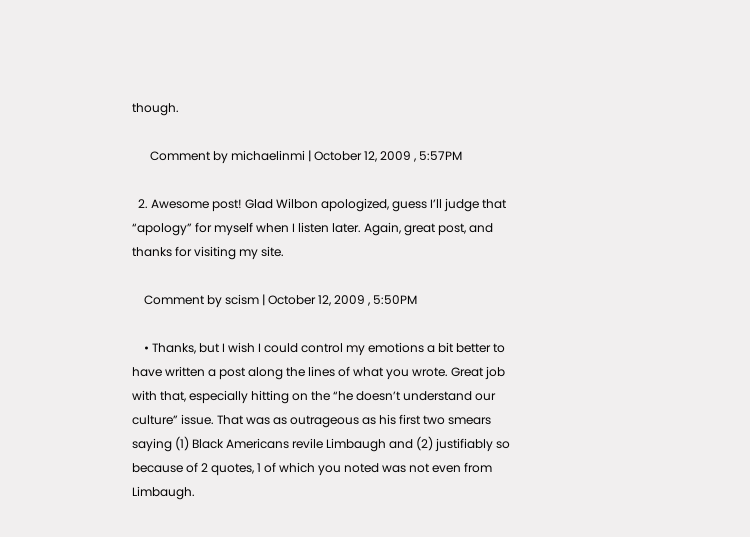though.

      Comment by michaelinmi | October 12, 2009 , 5:57PM

  2. Awesome post! Glad Wilbon apologized, guess I’ll judge that “apology” for myself when I listen later. Again, great post, and thanks for visiting my site.

    Comment by scism | October 12, 2009 , 5:50PM

    • Thanks, but I wish I could control my emotions a bit better to have written a post along the lines of what you wrote. Great job with that, especially hitting on the “he doesn’t understand our culture” issue. That was as outrageous as his first two smears saying (1) Black Americans revile Limbaugh and (2) justifiably so because of 2 quotes, 1 of which you noted was not even from Limbaugh.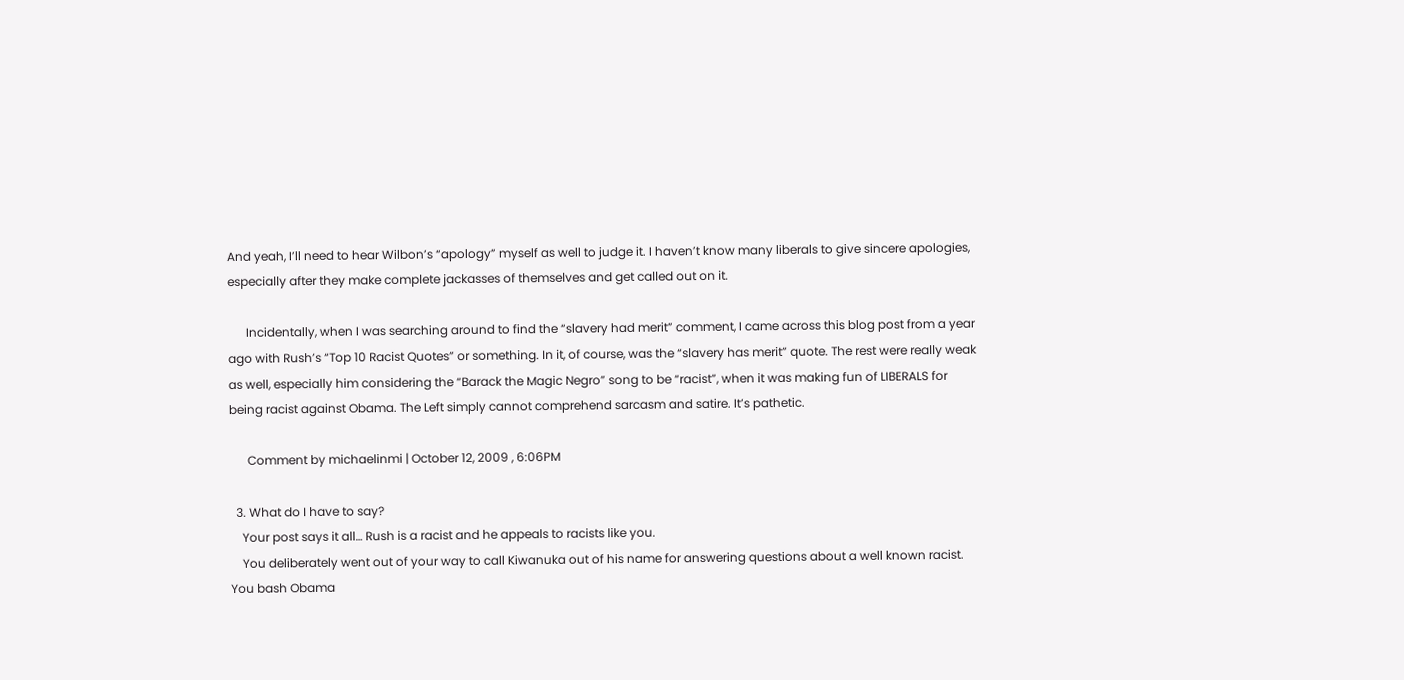And yeah, I’ll need to hear Wilbon’s “apology” myself as well to judge it. I haven’t know many liberals to give sincere apologies, especially after they make complete jackasses of themselves and get called out on it.

      Incidentally, when I was searching around to find the “slavery had merit” comment, I came across this blog post from a year ago with Rush’s “Top 10 Racist Quotes” or something. In it, of course, was the “slavery has merit” quote. The rest were really weak as well, especially him considering the “Barack the Magic Negro” song to be “racist”, when it was making fun of LIBERALS for being racist against Obama. The Left simply cannot comprehend sarcasm and satire. It’s pathetic.

      Comment by michaelinmi | October 12, 2009 , 6:06PM

  3. What do I have to say?
    Your post says it all… Rush is a racist and he appeals to racists like you.
    You deliberately went out of your way to call Kiwanuka out of his name for answering questions about a well known racist. You bash Obama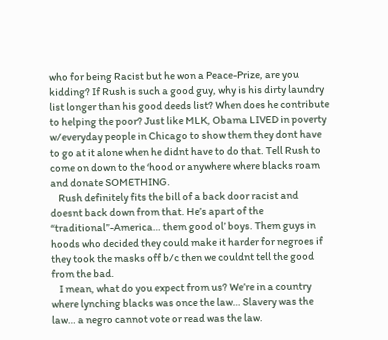who for being Racist but he won a Peace-Prize, are you kidding? If Rush is such a good guy, why is his dirty laundry list longer than his good deeds list? When does he contribute to helping the poor? Just like MLK, Obama LIVED in poverty w/everyday people in Chicago to show them they dont have to go at it alone when he didnt have to do that. Tell Rush to come on down to the ‘hood or anywhere where blacks roam and donate SOMETHING.
    Rush definitely fits the bill of a back door racist and doesnt back down from that. He’s apart of the “traditional”-America… them good ol’ boys. Them guys in hoods who decided they could make it harder for negroes if they took the masks off b/c then we couldnt tell the good from the bad.
    I mean, what do you expect from us? We’re in a country where lynching blacks was once the law… Slavery was the law… a negro cannot vote or read was the law.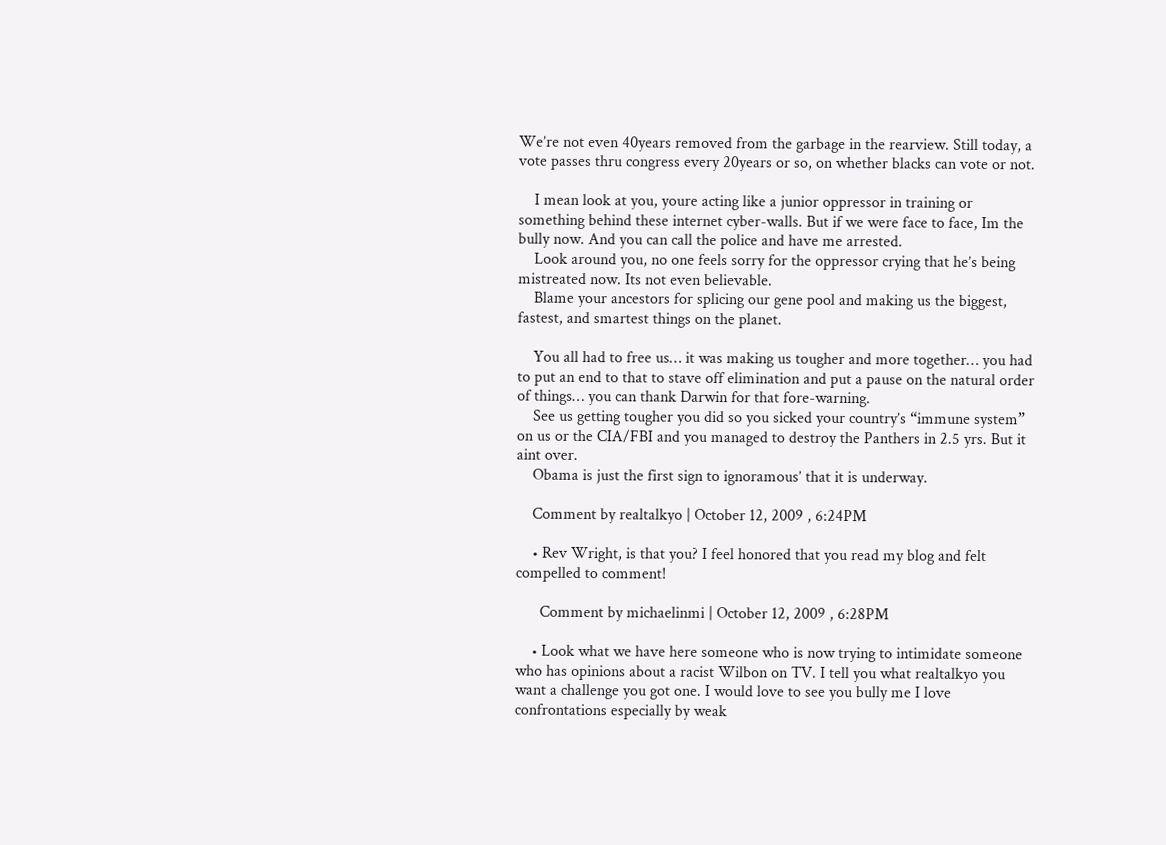We’re not even 40years removed from the garbage in the rearview. Still today, a vote passes thru congress every 20years or so, on whether blacks can vote or not.

    I mean look at you, youre acting like a junior oppressor in training or something behind these internet cyber-walls. But if we were face to face, Im the bully now. And you can call the police and have me arrested.
    Look around you, no one feels sorry for the oppressor crying that he’s being mistreated now. Its not even believable.
    Blame your ancestors for splicing our gene pool and making us the biggest, fastest, and smartest things on the planet.

    You all had to free us… it was making us tougher and more together… you had to put an end to that to stave off elimination and put a pause on the natural order of things… you can thank Darwin for that fore-warning.
    See us getting tougher you did so you sicked your country’s “immune system” on us or the CIA/FBI and you managed to destroy the Panthers in 2.5 yrs. But it aint over.
    Obama is just the first sign to ignoramous’ that it is underway.

    Comment by realtalkyo | October 12, 2009 , 6:24PM

    • Rev Wright, is that you? I feel honored that you read my blog and felt compelled to comment!

      Comment by michaelinmi | October 12, 2009 , 6:28PM

    • Look what we have here someone who is now trying to intimidate someone who has opinions about a racist Wilbon on TV. I tell you what realtalkyo you want a challenge you got one. I would love to see you bully me I love confrontations especially by weak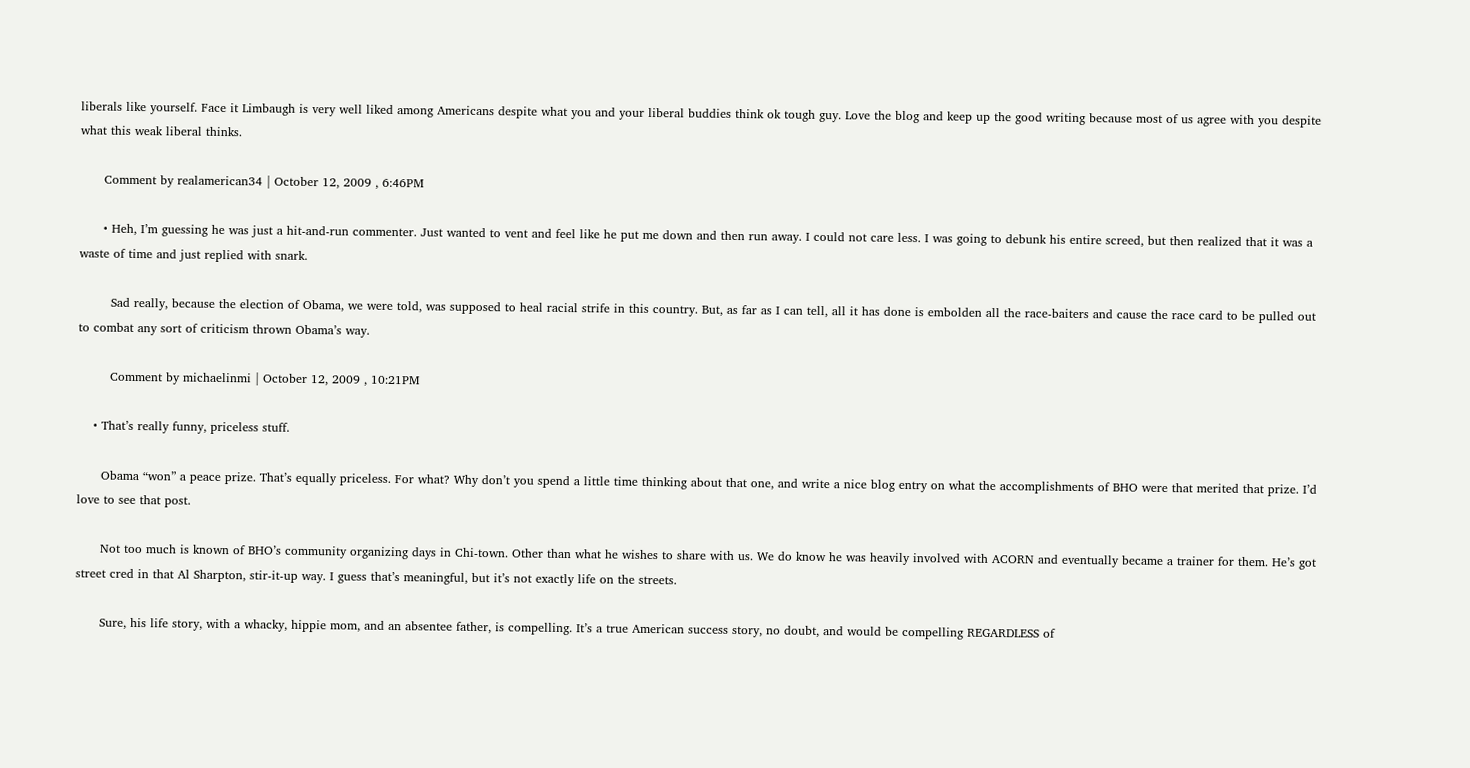liberals like yourself. Face it Limbaugh is very well liked among Americans despite what you and your liberal buddies think ok tough guy. Love the blog and keep up the good writing because most of us agree with you despite what this weak liberal thinks.

      Comment by realamerican34 | October 12, 2009 , 6:46PM

      • Heh, I’m guessing he was just a hit-and-run commenter. Just wanted to vent and feel like he put me down and then run away. I could not care less. I was going to debunk his entire screed, but then realized that it was a waste of time and just replied with snark.

        Sad really, because the election of Obama, we were told, was supposed to heal racial strife in this country. But, as far as I can tell, all it has done is embolden all the race-baiters and cause the race card to be pulled out to combat any sort of criticism thrown Obama’s way.

        Comment by michaelinmi | October 12, 2009 , 10:21PM

    • That’s really funny, priceless stuff.

      Obama “won” a peace prize. That’s equally priceless. For what? Why don’t you spend a little time thinking about that one, and write a nice blog entry on what the accomplishments of BHO were that merited that prize. I’d love to see that post.

      Not too much is known of BHO’s community organizing days in Chi-town. Other than what he wishes to share with us. We do know he was heavily involved with ACORN and eventually became a trainer for them. He’s got street cred in that Al Sharpton, stir-it-up way. I guess that’s meaningful, but it’s not exactly life on the streets.

      Sure, his life story, with a whacky, hippie mom, and an absentee father, is compelling. It’s a true American success story, no doubt, and would be compelling REGARDLESS of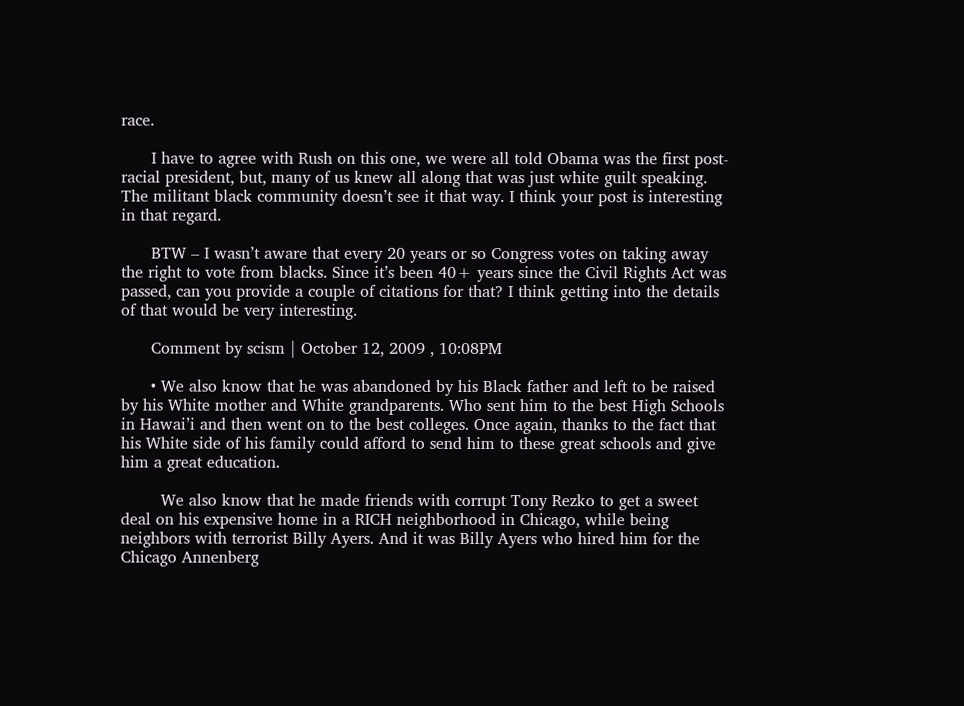race.

      I have to agree with Rush on this one, we were all told Obama was the first post-racial president, but, many of us knew all along that was just white guilt speaking. The militant black community doesn’t see it that way. I think your post is interesting in that regard.

      BTW – I wasn’t aware that every 20 years or so Congress votes on taking away the right to vote from blacks. Since it’s been 40+ years since the Civil Rights Act was passed, can you provide a couple of citations for that? I think getting into the details of that would be very interesting.

      Comment by scism | October 12, 2009 , 10:08PM

      • We also know that he was abandoned by his Black father and left to be raised by his White mother and White grandparents. Who sent him to the best High Schools in Hawai’i and then went on to the best colleges. Once again, thanks to the fact that his White side of his family could afford to send him to these great schools and give him a great education.

        We also know that he made friends with corrupt Tony Rezko to get a sweet deal on his expensive home in a RICH neighborhood in Chicago, while being neighbors with terrorist Billy Ayers. And it was Billy Ayers who hired him for the Chicago Annenberg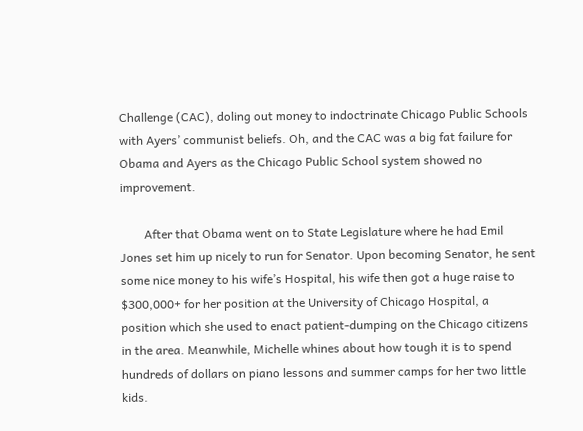Challenge (CAC), doling out money to indoctrinate Chicago Public Schools with Ayers’ communist beliefs. Oh, and the CAC was a big fat failure for Obama and Ayers as the Chicago Public School system showed no improvement.

        After that Obama went on to State Legislature where he had Emil Jones set him up nicely to run for Senator. Upon becoming Senator, he sent some nice money to his wife’s Hospital, his wife then got a huge raise to $300,000+ for her position at the University of Chicago Hospital, a position which she used to enact patient-dumping on the Chicago citizens in the area. Meanwhile, Michelle whines about how tough it is to spend hundreds of dollars on piano lessons and summer camps for her two little kids.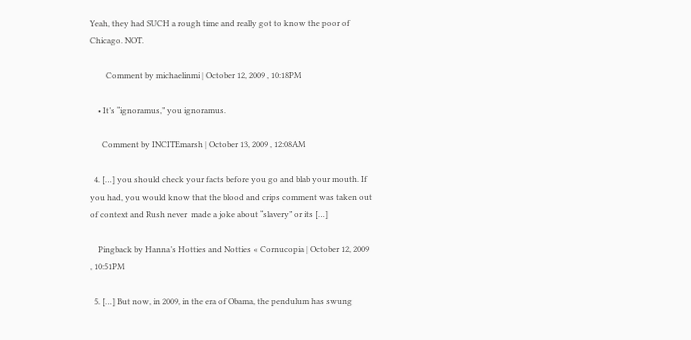Yeah, they had SUCH a rough time and really got to know the poor of Chicago. NOT.

        Comment by michaelinmi | October 12, 2009 , 10:18PM

    • It’s “ignoramus,” you ignoramus.

      Comment by INCITEmarsh | October 13, 2009 , 12:08AM

  4. […] you should check your facts before you go and blab your mouth. If you had, you would know that the blood and crips comment was taken out of context and Rush never  made a joke about “slavery” or its […]

    Pingback by Hanna’s Hotties and Notties « Cornucopia | October 12, 2009 , 10:51PM

  5. […] But now, in 2009, in the era of Obama, the pendulum has swung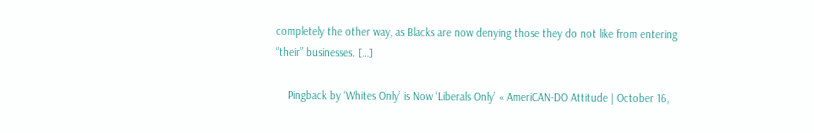completely the other way, as Blacks are now denying those they do not like from entering “their” businesses. […]

    Pingback by ‘Whites Only’ is Now ‘Liberals Only’ « AmeriCAN-DO Attitude | October 16,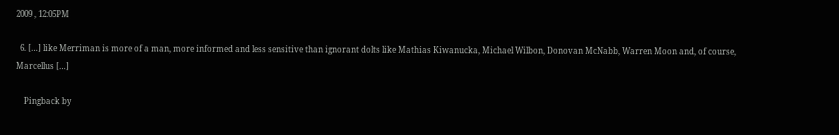2009 , 12:05PM

  6. […] like Merriman is more of a man, more informed and less sensitive than ignorant dolts like Mathias Kiwanucka, Michael Wilbon, Donovan McNabb, Warren Moon and, of course, Marcellus […]

    Pingback by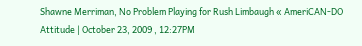Shawne Merriman, No Problem Playing for Rush Limbaugh « AmeriCAN-DO Attitude | October 23, 2009 , 12:27PM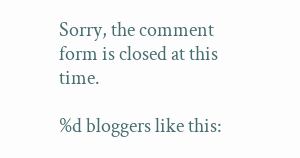Sorry, the comment form is closed at this time.

%d bloggers like this: